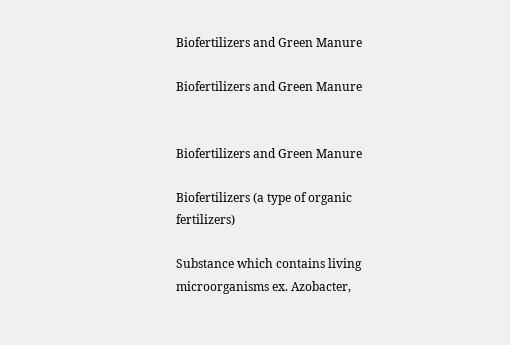Biofertilizers and Green Manure

Biofertilizers and Green Manure


Biofertilizers and Green Manure

Biofertilizers (a type of organic fertilizers)

Substance which contains living microorganisms ex. Azobacter,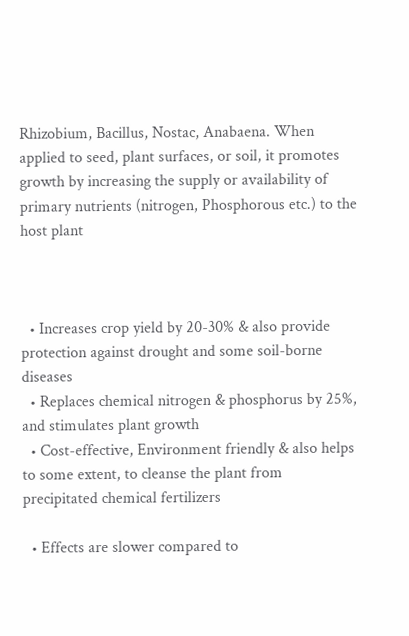Rhizobium, Bacillus, Nostac, Anabaena. When applied to seed, plant surfaces, or soil, it promotes growth by increasing the supply or availability of primary nutrients (nitrogen, Phosphorous etc.) to the host plant



  • Increases crop yield by 20-30% & also provide protection against drought and some soil-borne diseases
  • Replaces chemical nitrogen & phosphorus by 25%, and stimulates plant growth
  • Cost-effective, Environment friendly & also helps to some extent, to cleanse the plant from precipitated chemical fertilizers

  • Effects are slower compared to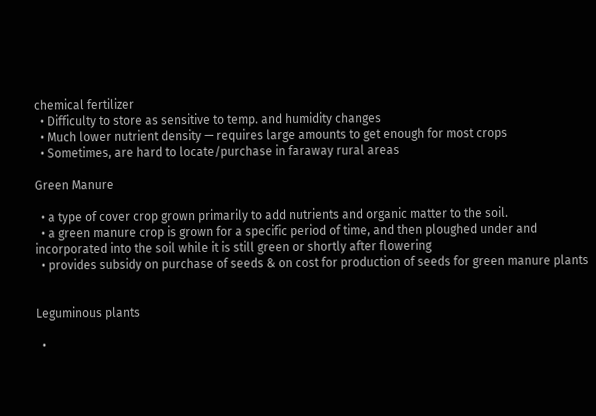chemical fertilizer
  • Difficulty to store as sensitive to temp. and humidity changes
  • Much lower nutrient density — requires large amounts to get enough for most crops
  • Sometimes, are hard to locate/purchase in faraway rural areas

Green Manure

  • a type of cover crop grown primarily to add nutrients and organic matter to the soil.
  • a green manure crop is grown for a specific period of time, and then ploughed under and incorporated into the soil while it is still green or shortly after flowering
  • provides subsidy on purchase of seeds & on cost for production of seeds for green manure plants


Leguminous plants

  •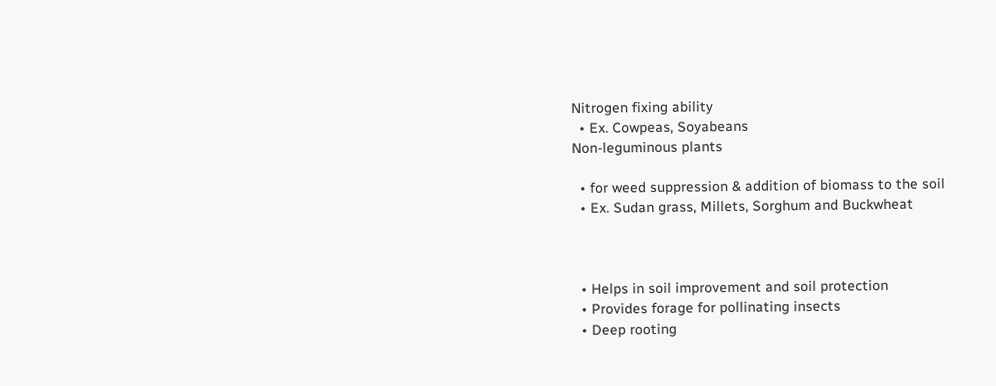Nitrogen fixing ability
  • Ex. Cowpeas, Soyabeans
Non-leguminous plants

  • for weed suppression & addition of biomass to the soil
  • Ex. Sudan grass, Millets, Sorghum and Buckwheat



  • Helps in soil improvement and soil protection
  • Provides forage for pollinating insects
  • Deep rooting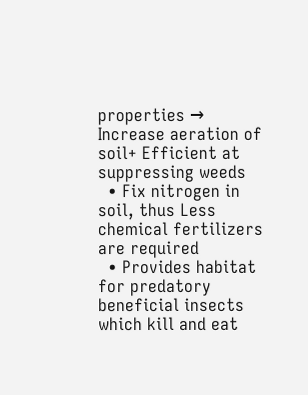properties → Increase aeration of soil+ Efficient at suppressing weeds
  • Fix nitrogen in soil, thus Less chemical fertilizers are required
  • Provides habitat for predatory beneficial insects which kill and eat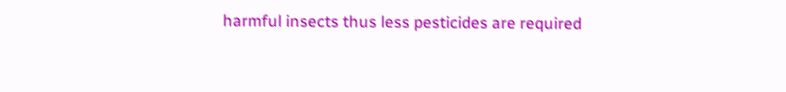harmful insects thus less pesticides are required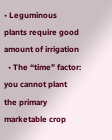• Leguminous plants require good amount of irrigation
  • The “time” factor: you cannot plant the primary marketable crop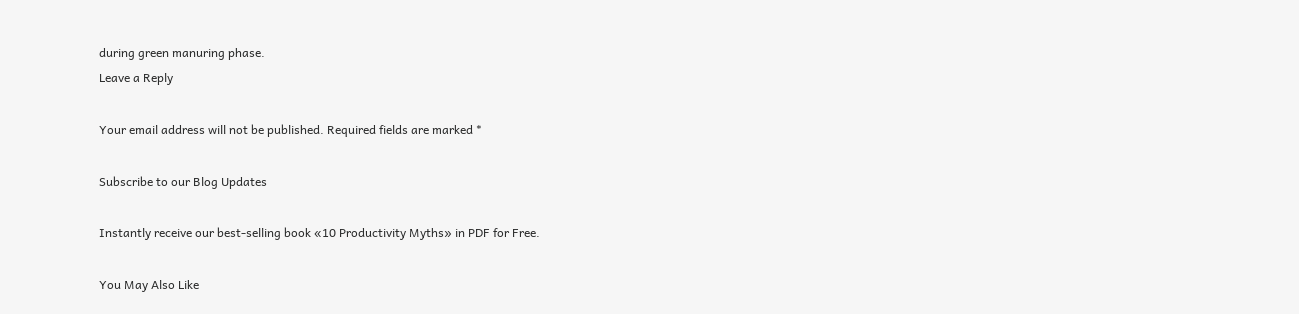during green manuring phase.
Leave a Reply

Your email address will not be published. Required fields are marked *

Subscribe to our Blog Updates

Instantly receive our best-selling book «10 Productivity Myths» in PDF for Free.

You May Also Like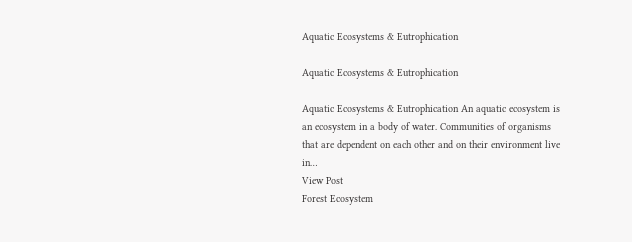Aquatic Ecosystems & Eutrophication

Aquatic Ecosystems & Eutrophication

Aquatic Ecosystems & Eutrophication An aquatic ecosystem is an ecosystem in a body of water. Communities of organisms that are dependent on each other and on their environment live in…
View Post
Forest Ecosystem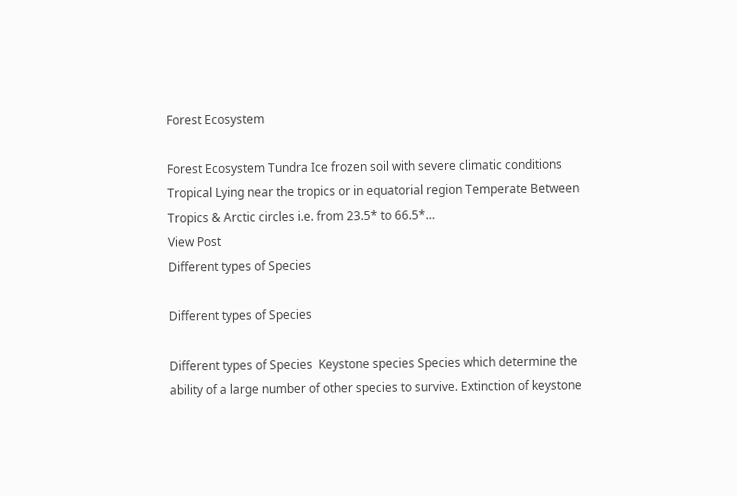Forest Ecosystem

Forest Ecosystem Tundra Ice frozen soil with severe climatic conditions Tropical Lying near the tropics or in equatorial region Temperate Between Tropics & Arctic circles i.e. from 23.5* to 66.5*…
View Post
Different types of Species

Different types of Species

Different types of Species  Keystone species Species which determine the ability of a large number of other species to survive. Extinction of keystone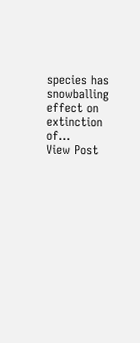species has snowballing effect on extinction of…
View Post